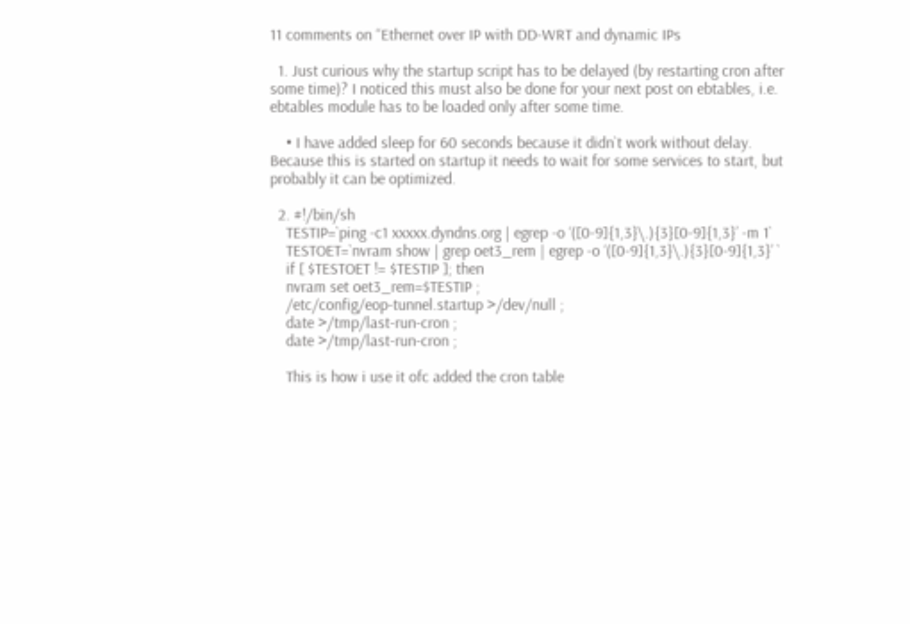11 comments on “Ethernet over IP with DD-WRT and dynamic IPs

  1. Just curious why the startup script has to be delayed (by restarting cron after some time)? I noticed this must also be done for your next post on ebtables, i.e. ebtables module has to be loaded only after some time.

    • I have added sleep for 60 seconds because it didn`t work without delay. Because this is started on startup it needs to wait for some services to start, but probably it can be optimized.

  2. #!/bin/sh
    TESTIP=`ping -c1 xxxxx.dyndns.org | egrep -o ‘([0-9]{1,3}\.){3}[0-9]{1,3}’ -m 1`
    TESTOET=`nvram show | grep oet3_rem | egrep -o ‘([0-9]{1,3}\.){3}[0-9]{1,3}’ `
    if [ $TESTOET != $TESTIP ]; then
    nvram set oet3_rem=$TESTIP ;
    /etc/config/eop-tunnel.startup >/dev/null ;
    date >/tmp/last-run-cron ;
    date >/tmp/last-run-cron ;

    This is how i use it ofc added the cron table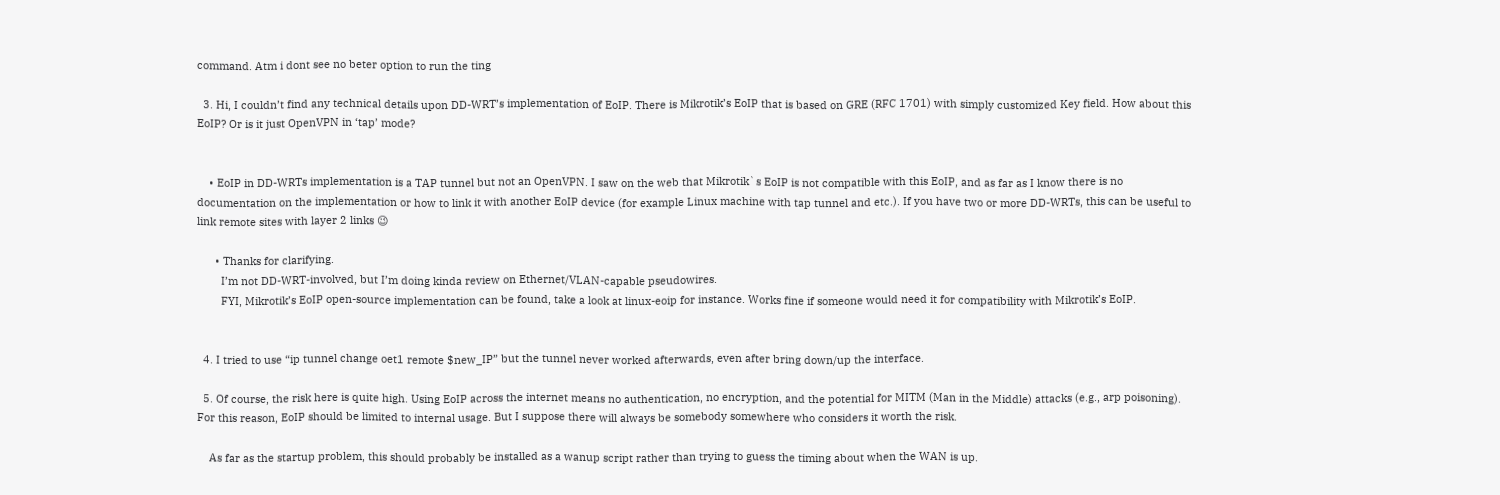command. Atm i dont see no beter option to run the ting

  3. Hi, I couldn’t find any technical details upon DD-WRT’s implementation of EoIP. There is Mikrotik’s EoIP that is based on GRE (RFC 1701) with simply customized Key field. How about this EoIP? Or is it just OpenVPN in ‘tap’ mode?


    • EoIP in DD-WRTs implementation is a TAP tunnel but not an OpenVPN. I saw on the web that Mikrotik`s EoIP is not compatible with this EoIP, and as far as I know there is no documentation on the implementation or how to link it with another EoIP device (for example Linux machine with tap tunnel and etc.). If you have two or more DD-WRTs, this can be useful to link remote sites with layer 2 links 😉

      • Thanks for clarifying.
        I’m not DD-WRT-involved, but I’m doing kinda review on Ethernet/VLAN-capable pseudowires.
        FYI, Mikrotik’s EoIP open-source implementation can be found, take a look at linux-eoip for instance. Works fine if someone would need it for compatibility with Mikrotik’s EoIP.


  4. I tried to use “ip tunnel change oet1 remote $new_IP” but the tunnel never worked afterwards, even after bring down/up the interface.

  5. Of course, the risk here is quite high. Using EoIP across the internet means no authentication, no encryption, and the potential for MITM (Man in the Middle) attacks (e.g., arp poisoning). For this reason, EoIP should be limited to internal usage. But I suppose there will always be somebody somewhere who considers it worth the risk.

    As far as the startup problem, this should probably be installed as a wanup script rather than trying to guess the timing about when the WAN is up.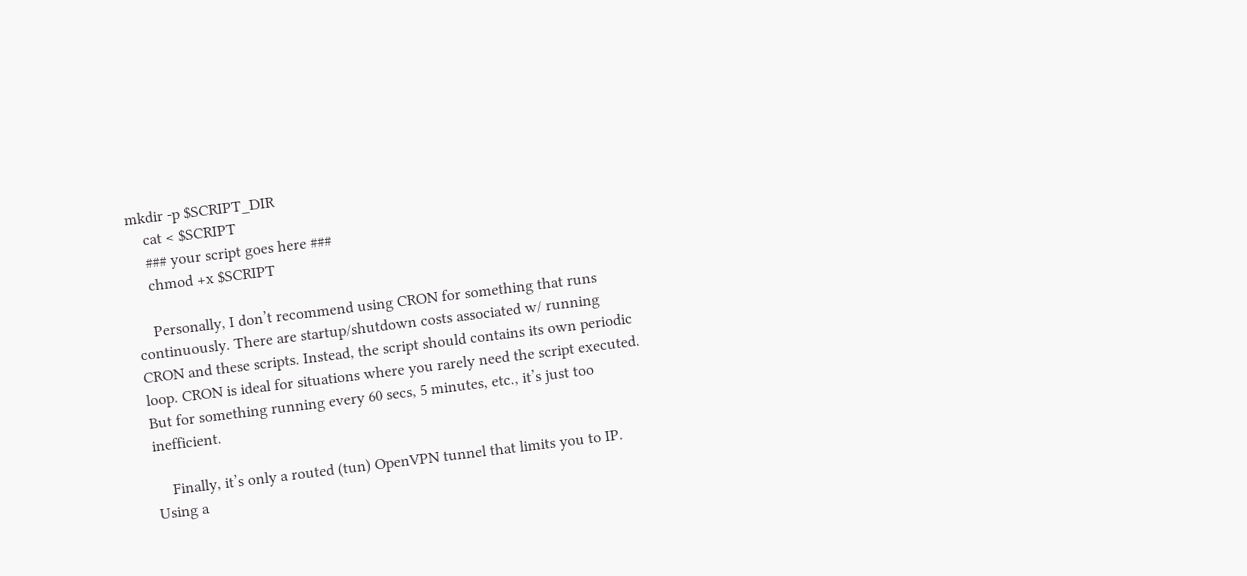mkdir -p $SCRIPT_DIR
    cat < $SCRIPT
    ### your script goes here ###
    chmod +x $SCRIPT

    Personally, I don’t recommend using CRON for something that runs continuously. There are startup/shutdown costs associated w/ running CRON and these scripts. Instead, the script should contains its own periodic loop. CRON is ideal for situations where you rarely need the script executed. But for something running every 60 secs, 5 minutes, etc., it’s just too inefficient.

    Finally, it’s only a routed (tun) OpenVPN tunnel that limits you to IP. Using a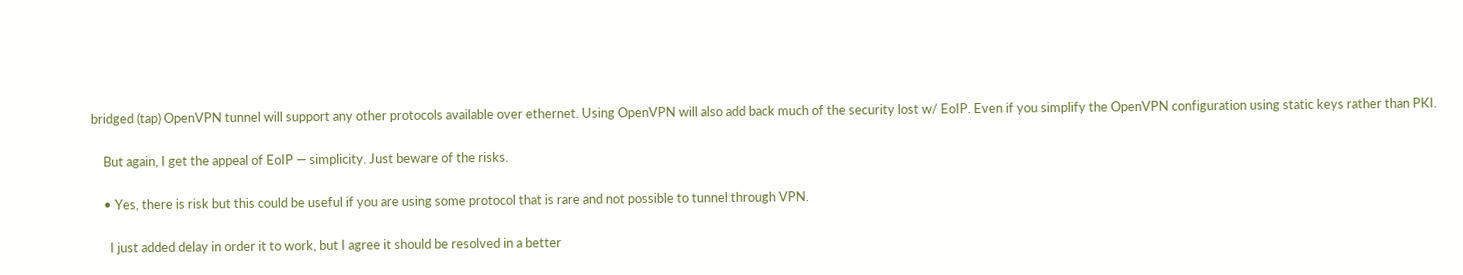bridged (tap) OpenVPN tunnel will support any other protocols available over ethernet. Using OpenVPN will also add back much of the security lost w/ EoIP. Even if you simplify the OpenVPN configuration using static keys rather than PKI.

    But again, I get the appeal of EoIP — simplicity. Just beware of the risks.

    • Yes, there is risk but this could be useful if you are using some protocol that is rare and not possible to tunnel through VPN.

      I just added delay in order it to work, but I agree it should be resolved in a better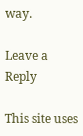way.

Leave a Reply

This site uses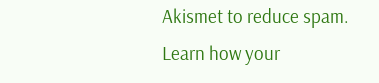Akismet to reduce spam. Learn how your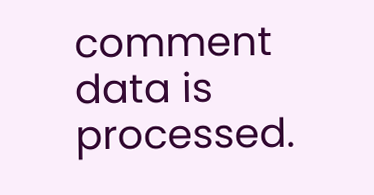comment data is processed.